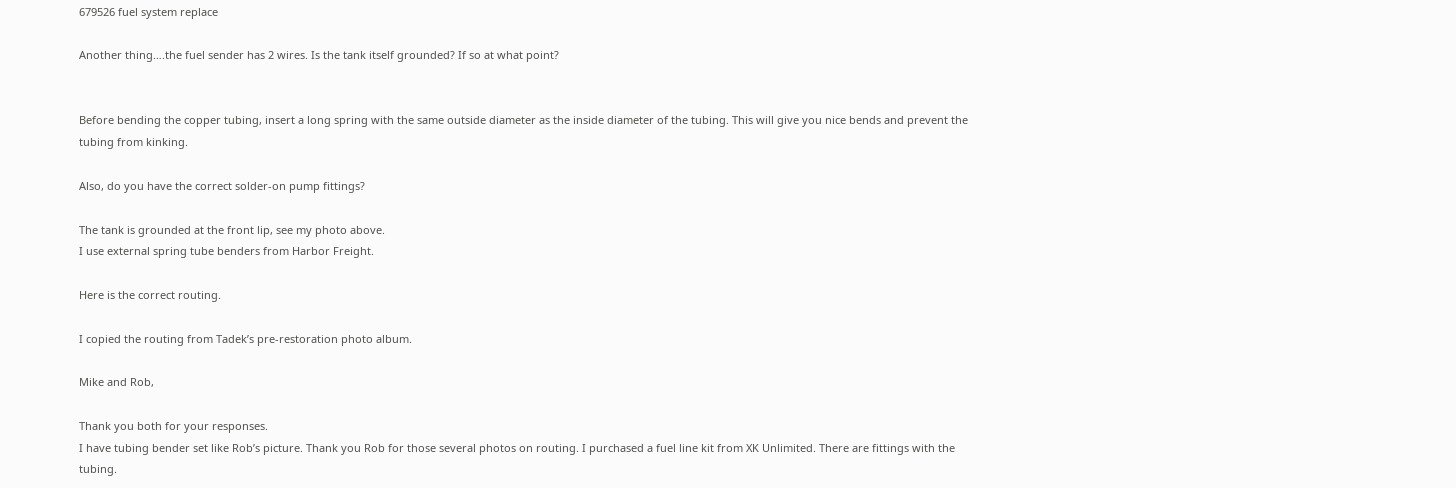679526 fuel system replace

Another thing….the fuel sender has 2 wires. Is the tank itself grounded? If so at what point?


Before bending the copper tubing, insert a long spring with the same outside diameter as the inside diameter of the tubing. This will give you nice bends and prevent the tubing from kinking.

Also, do you have the correct solder-on pump fittings?

The tank is grounded at the front lip, see my photo above.
I use external spring tube benders from Harbor Freight.

Here is the correct routing.

I copied the routing from Tadek’s pre-restoration photo album.

Mike and Rob,

Thank you both for your responses.
I have tubing bender set like Rob’s picture. Thank you Rob for those several photos on routing. I purchased a fuel line kit from XK Unlimited. There are fittings with the tubing.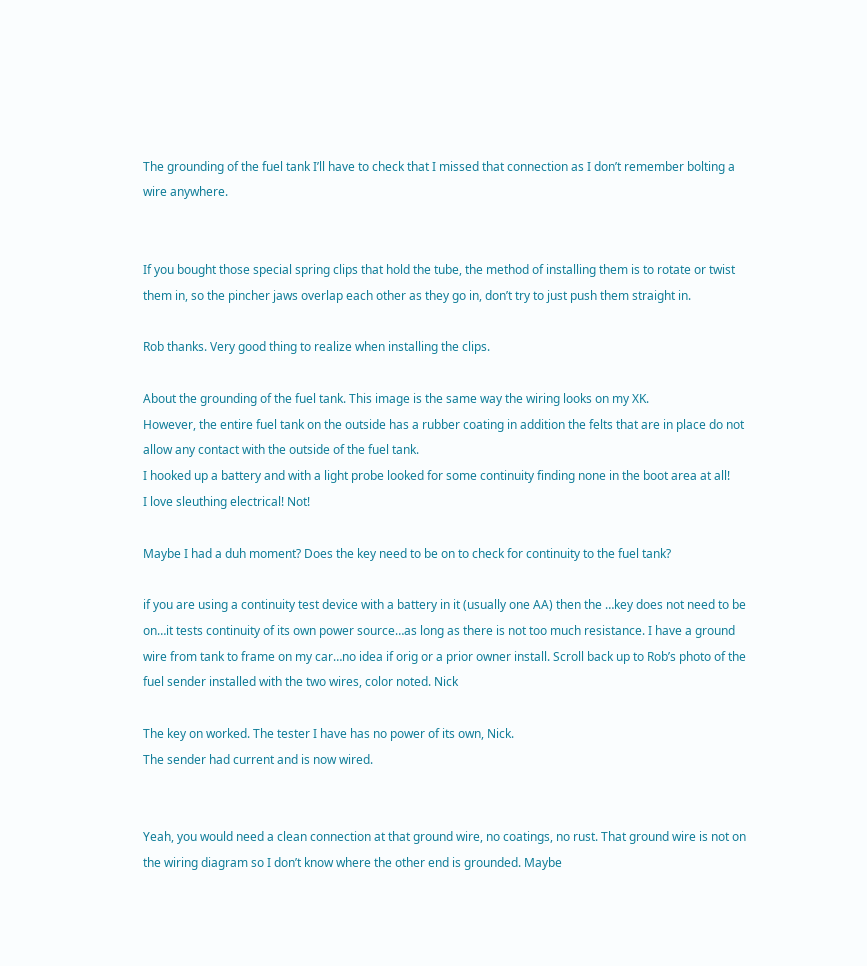The grounding of the fuel tank I’ll have to check that I missed that connection as I don’t remember bolting a wire anywhere.


If you bought those special spring clips that hold the tube, the method of installing them is to rotate or twist them in, so the pincher jaws overlap each other as they go in, don’t try to just push them straight in.

Rob thanks. Very good thing to realize when installing the clips.

About the grounding of the fuel tank. This image is the same way the wiring looks on my XK.
However, the entire fuel tank on the outside has a rubber coating in addition the felts that are in place do not allow any contact with the outside of the fuel tank.
I hooked up a battery and with a light probe looked for some continuity finding none in the boot area at all!
I love sleuthing electrical! Not!

Maybe I had a duh moment? Does the key need to be on to check for continuity to the fuel tank?

if you are using a continuity test device with a battery in it (usually one AA) then the …key does not need to be on…it tests continuity of its own power source…as long as there is not too much resistance. I have a ground wire from tank to frame on my car…no idea if orig or a prior owner install. Scroll back up to Rob’s photo of the fuel sender installed with the two wires, color noted. Nick

The key on worked. The tester I have has no power of its own, Nick.
The sender had current and is now wired.


Yeah, you would need a clean connection at that ground wire, no coatings, no rust. That ground wire is not on the wiring diagram so I don’t know where the other end is grounded. Maybe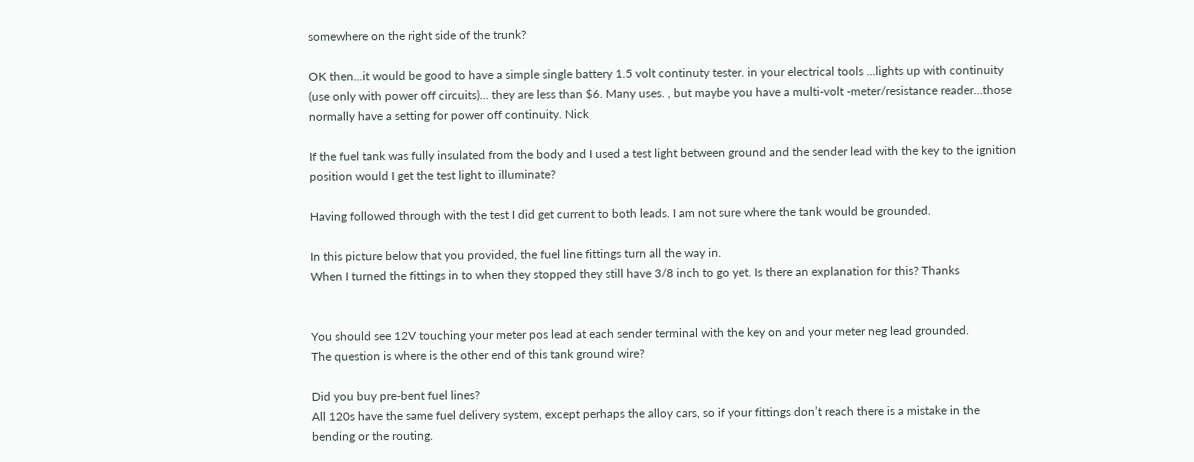somewhere on the right side of the trunk?

OK then…it would be good to have a simple single battery 1.5 volt continuty tester. in your electrical tools …lights up with continuity (use only with power off circuits)… they are less than $6. Many uses. , but maybe you have a multi-volt -meter/resistance reader…those normally have a setting for power off continuity. Nick

If the fuel tank was fully insulated from the body and I used a test light between ground and the sender lead with the key to the ignition position would I get the test light to illuminate?

Having followed through with the test I did get current to both leads. I am not sure where the tank would be grounded.

In this picture below that you provided, the fuel line fittings turn all the way in.
When I turned the fittings in to when they stopped they still have 3/8 inch to go yet. Is there an explanation for this? Thanks


You should see 12V touching your meter pos lead at each sender terminal with the key on and your meter neg lead grounded.
The question is where is the other end of this tank ground wire?

Did you buy pre-bent fuel lines?
All 120s have the same fuel delivery system, except perhaps the alloy cars, so if your fittings don’t reach there is a mistake in the bending or the routing.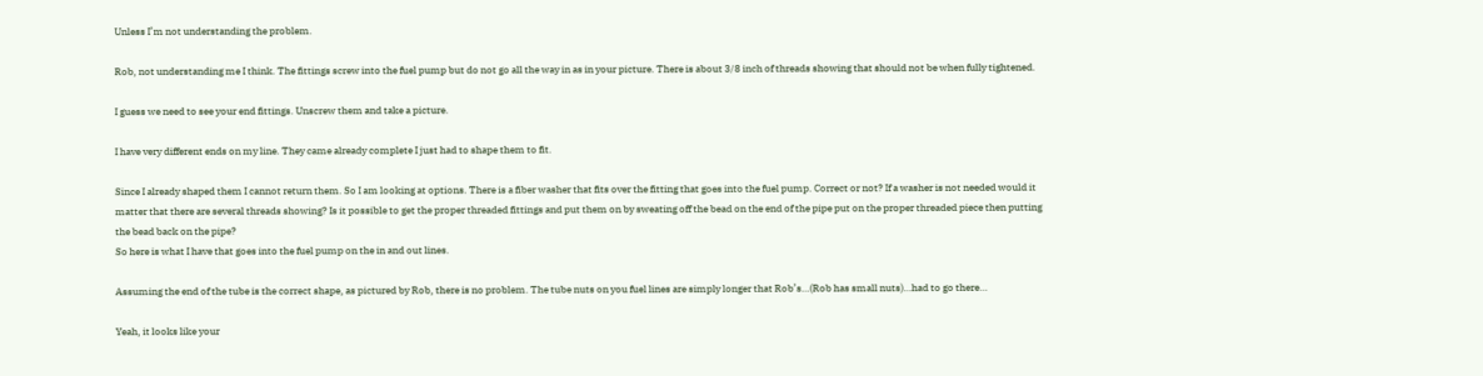Unless I’m not understanding the problem.

Rob, not understanding me I think. The fittings screw into the fuel pump but do not go all the way in as in your picture. There is about 3/8 inch of threads showing that should not be when fully tightened.

I guess we need to see your end fittings. Unscrew them and take a picture.

I have very different ends on my line. They came already complete I just had to shape them to fit.

Since I already shaped them I cannot return them. So I am looking at options. There is a fiber washer that fits over the fitting that goes into the fuel pump. Correct or not? If a washer is not needed would it matter that there are several threads showing? Is it possible to get the proper threaded fittings and put them on by sweating off the bead on the end of the pipe put on the proper threaded piece then putting the bead back on the pipe?
So here is what I have that goes into the fuel pump on the in and out lines.

Assuming the end of the tube is the correct shape, as pictured by Rob, there is no problem. The tube nuts on you fuel lines are simply longer that Rob’s…(Rob has small nuts)…had to go there…

Yeah, it looks like your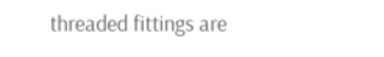threaded fittings are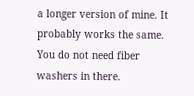a longer version of mine. It probably works the same. You do not need fiber washers in there.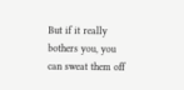But if it really bothers you, you can sweat them off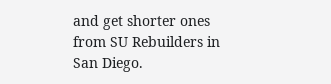and get shorter ones from SU Rebuilders in San Diego.